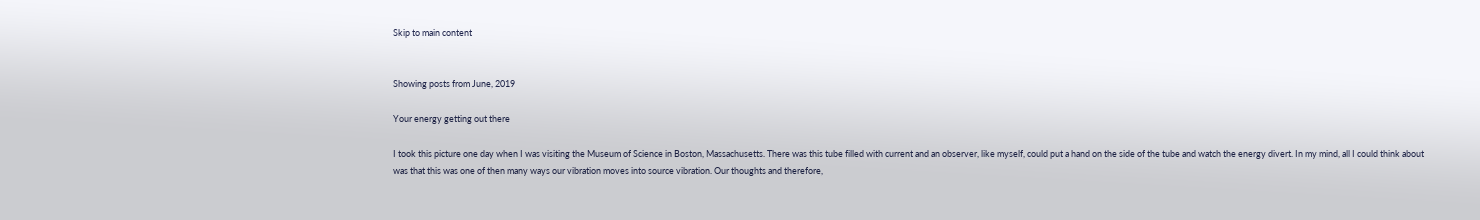Skip to main content


Showing posts from June, 2019

Your energy getting out there

I took this picture one day when I was visiting the Museum of Science in Boston, Massachusetts. There was this tube filled with current and an observer, like myself, could put a hand on the side of the tube and watch the energy divert. In my mind, all I could think about was that this was one of then many ways our vibration moves into source vibration. Our thoughts and therefore,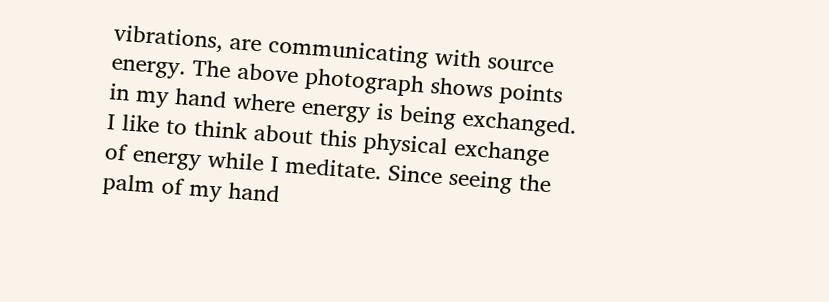vibrations, are communicating with source energy. The above photograph shows points in my hand where energy is being exchanged. I like to think about this physical exchange of energy while I meditate. Since seeing the palm of my hand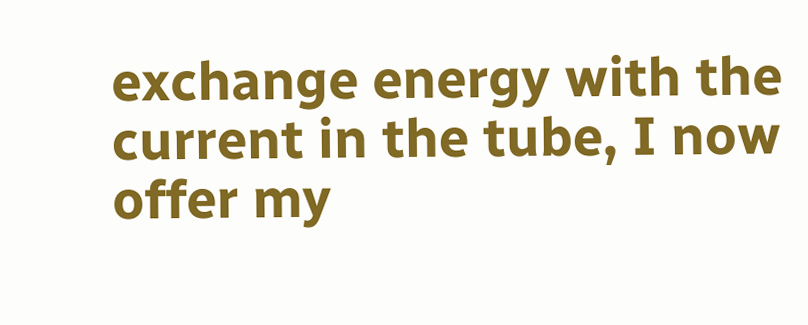exchange energy with the current in the tube, I now offer my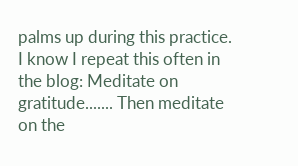palms up during this practice. I know I repeat this often in the blog: Meditate on gratitude....... Then meditate on the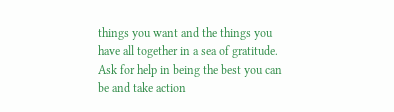things you want and the things you have all together in a sea of gratitude. Ask for help in being the best you can be and take action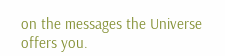on the messages the Universe offers you.